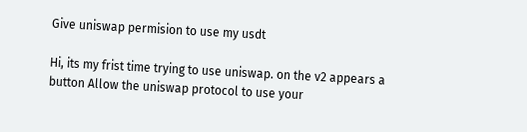Give uniswap permision to use my usdt

Hi, its my frist time trying to use uniswap. on the v2 appears a button Allow the uniswap protocol to use your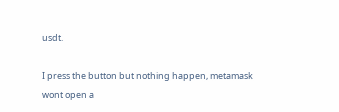usdt.

I press the button but nothing happen, metamask wont open a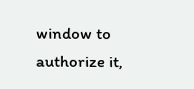window to authorize it,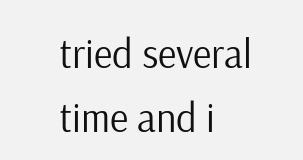tried several time and i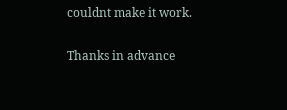couldnt make it work.

Thanks in advance